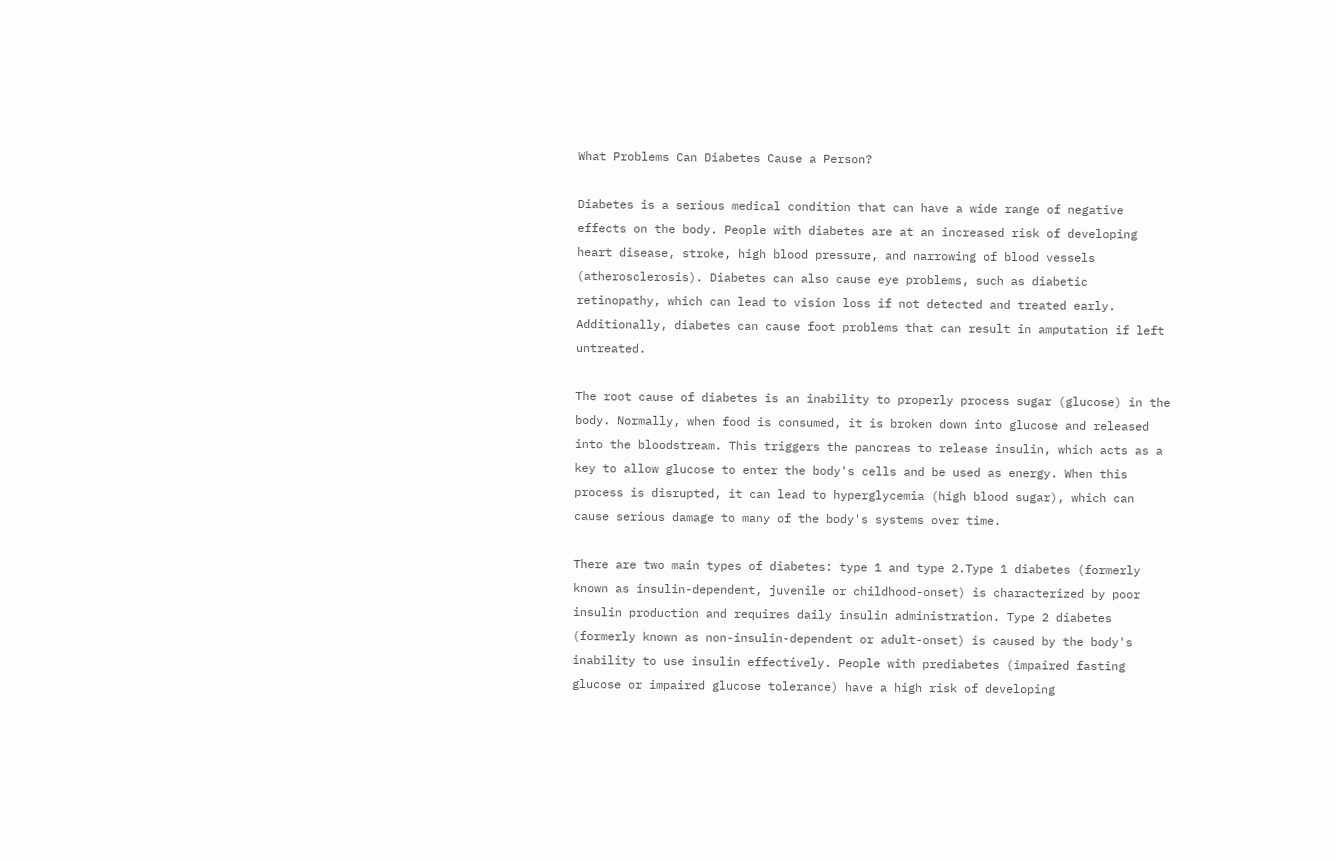What Problems Can Diabetes Cause a Person?

Diabetes is a serious medical condition that can have a wide range of negative effects on the body. People with diabetes are at an increased risk of developing heart disease, stroke, high blood pressure, and narrowing of blood vessels (atherosclerosis). Diabetes can also cause eye problems, such as diabetic retinopathy, which can lead to vision loss if not detected and treated early. Additionally, diabetes can cause foot problems that can result in amputation if left untreated.

The root cause of diabetes is an inability to properly process sugar (glucose) in the body. Normally, when food is consumed, it is broken down into glucose and released into the bloodstream. This triggers the pancreas to release insulin, which acts as a key to allow glucose to enter the body's cells and be used as energy. When this process is disrupted, it can lead to hyperglycemia (high blood sugar), which can cause serious damage to many of the body's systems over time.

There are two main types of diabetes: type 1 and type 2.Type 1 diabetes (formerly known as insulin-dependent, juvenile or childhood-onset) is characterized by poor insulin production and requires daily insulin administration. Type 2 diabetes (formerly known as non-insulin-dependent or adult-onset) is caused by the body's inability to use insulin effectively. People with prediabetes (impaired fasting glucose or impaired glucose tolerance) have a high risk of developing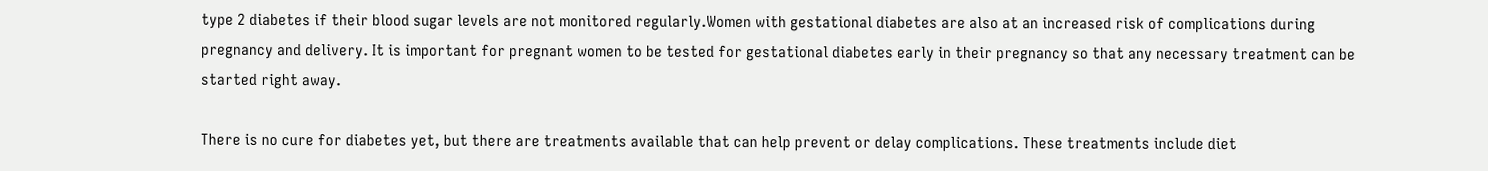type 2 diabetes if their blood sugar levels are not monitored regularly.Women with gestational diabetes are also at an increased risk of complications during pregnancy and delivery. It is important for pregnant women to be tested for gestational diabetes early in their pregnancy so that any necessary treatment can be started right away.

There is no cure for diabetes yet, but there are treatments available that can help prevent or delay complications. These treatments include diet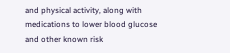and physical activity, along with medications to lower blood glucose and other known risk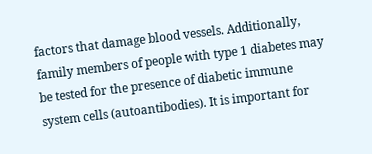factors that damage blood vessels. Additionally, family members of people with type 1 diabetes may be tested for the presence of diabetic immune system cells (autoantibodies). It is important for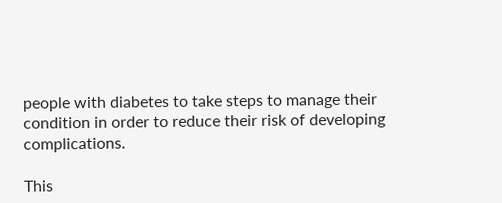people with diabetes to take steps to manage their condition in order to reduce their risk of developing complications.

This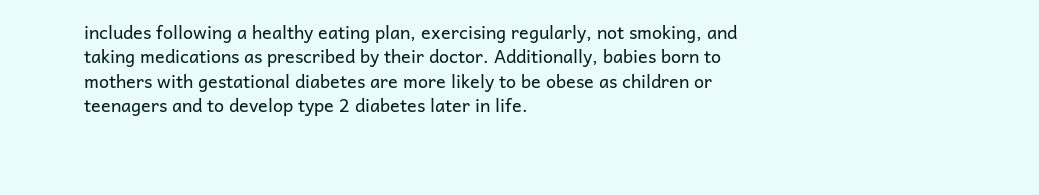includes following a healthy eating plan, exercising regularly, not smoking, and taking medications as prescribed by their doctor. Additionally, babies born to mothers with gestational diabetes are more likely to be obese as children or teenagers and to develop type 2 diabetes later in life.